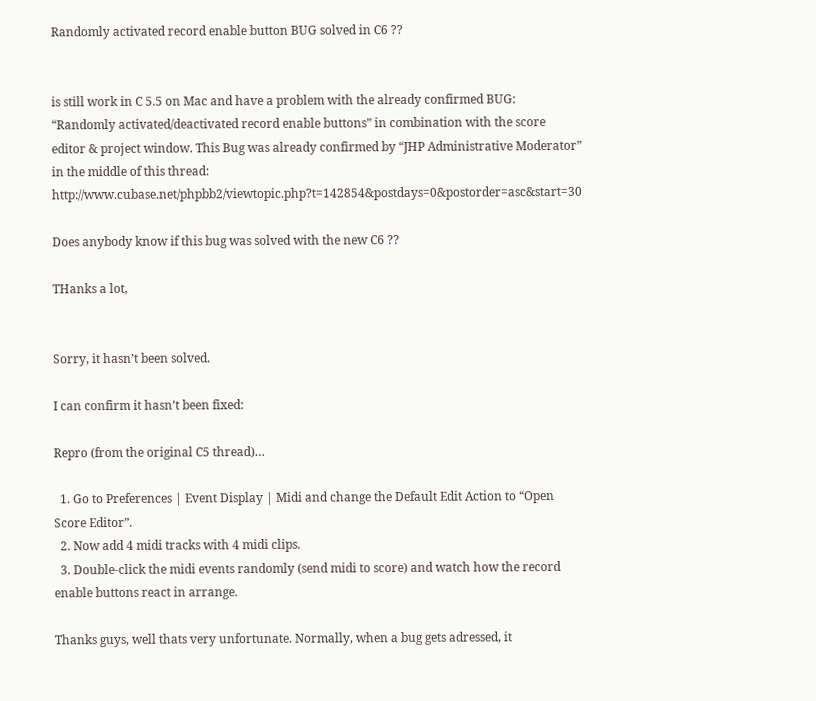Randomly activated record enable button BUG solved in C6 ??


is still work in C 5.5 on Mac and have a problem with the already confirmed BUG: “Randomly activated/deactivated record enable buttons” in combination with the score editor & project window. This Bug was already confirmed by “JHP Administrative Moderator” in the middle of this thread: http://www.cubase.net/phpbb2/viewtopic.php?t=142854&postdays=0&postorder=asc&start=30

Does anybody know if this bug was solved with the new C6 ??

THanks a lot,


Sorry, it hasn’t been solved.

I can confirm it hasn’t been fixed:

Repro (from the original C5 thread)…

  1. Go to Preferences | Event Display | Midi and change the Default Edit Action to “Open Score Editor”.
  2. Now add 4 midi tracks with 4 midi clips.
  3. Double-click the midi events randomly (send midi to score) and watch how the record enable buttons react in arrange.

Thanks guys, well thats very unfortunate. Normally, when a bug gets adressed, it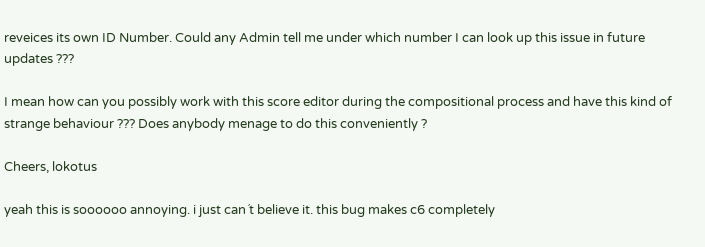reveices its own ID Number. Could any Admin tell me under which number I can look up this issue in future updates ???

I mean how can you possibly work with this score editor during the compositional process and have this kind of strange behaviour ??? Does anybody menage to do this conveniently ?

Cheers, lokotus

yeah this is soooooo annoying. i just can´t believe it. this bug makes c6 completely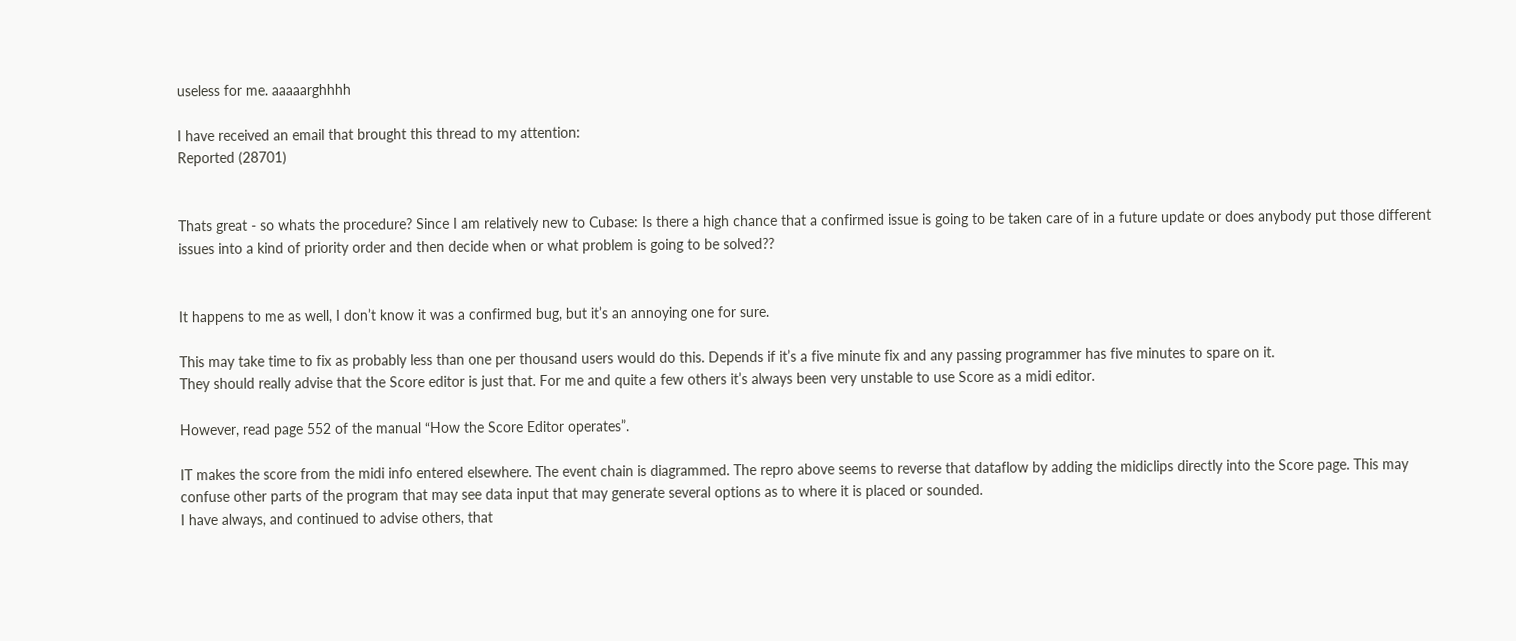useless for me. aaaaarghhhh

I have received an email that brought this thread to my attention:
Reported (28701)


Thats great - so whats the procedure? Since I am relatively new to Cubase: Is there a high chance that a confirmed issue is going to be taken care of in a future update or does anybody put those different issues into a kind of priority order and then decide when or what problem is going to be solved??


It happens to me as well, I don’t know it was a confirmed bug, but it’s an annoying one for sure.

This may take time to fix as probably less than one per thousand users would do this. Depends if it’s a five minute fix and any passing programmer has five minutes to spare on it.
They should really advise that the Score editor is just that. For me and quite a few others it’s always been very unstable to use Score as a midi editor.

However, read page 552 of the manual “How the Score Editor operates”.

IT makes the score from the midi info entered elsewhere. The event chain is diagrammed. The repro above seems to reverse that dataflow by adding the midiclips directly into the Score page. This may confuse other parts of the program that may see data input that may generate several options as to where it is placed or sounded.
I have always, and continued to advise others, that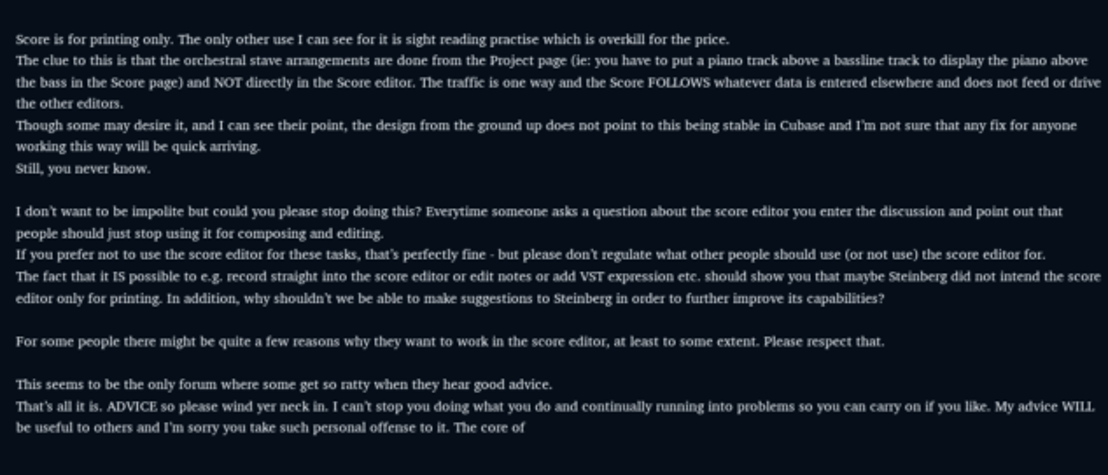Score is for printing only. The only other use I can see for it is sight reading practise which is overkill for the price.
The clue to this is that the orchestral stave arrangements are done from the Project page (ie: you have to put a piano track above a bassline track to display the piano above the bass in the Score page) and NOT directly in the Score editor. The traffic is one way and the Score FOLLOWS whatever data is entered elsewhere and does not feed or drive the other editors.
Though some may desire it, and I can see their point, the design from the ground up does not point to this being stable in Cubase and I’m not sure that any fix for anyone working this way will be quick arriving.
Still, you never know.

I don’t want to be impolite but could you please stop doing this? Everytime someone asks a question about the score editor you enter the discussion and point out that people should just stop using it for composing and editing.
If you prefer not to use the score editor for these tasks, that’s perfectly fine - but please don’t regulate what other people should use (or not use) the score editor for.
The fact that it IS possible to e.g. record straight into the score editor or edit notes or add VST expression etc. should show you that maybe Steinberg did not intend the score editor only for printing. In addition, why shouldn’t we be able to make suggestions to Steinberg in order to further improve its capabilities?

For some people there might be quite a few reasons why they want to work in the score editor, at least to some extent. Please respect that.

This seems to be the only forum where some get so ratty when they hear good advice.
That’s all it is. ADVICE so please wind yer neck in. I can’t stop you doing what you do and continually running into problems so you can carry on if you like. My advice WILL be useful to others and I’m sorry you take such personal offense to it. The core of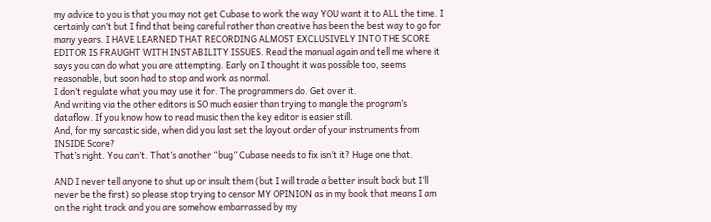my advice to you is that you may not get Cubase to work the way YOU want it to ALL the time. I certainly can’t but I find that being careful rather than creative has been the best way to go for many years. I HAVE LEARNED THAT RECORDING ALMOST EXCLUSIVELY INTO THE SCORE EDITOR IS FRAUGHT WITH INSTABILITY ISSUES. Read the manual again and tell me where it says you can do what you are attempting. Early on I thought it was possible too, seems reasonable, but soon had to stop and work as normal.
I don’t regulate what you may use it for. The programmers do. Get over it.
And writing via the other editors is SO much easier than trying to mangle the program’s dataflow. If you know how to read music then the key editor is easier still.
And, for my sarcastic side, when did you last set the layout order of your instruments from INSIDE Score?
That’s right. You can’t. That’s another “bug” Cubase needs to fix isn’t it? Huge one that.

AND I never tell anyone to shut up or insult them (but I will trade a better insult back but I’ll never be the first) so please stop trying to censor MY OPINION as in my book that means I am on the right track and you are somehow embarrassed by my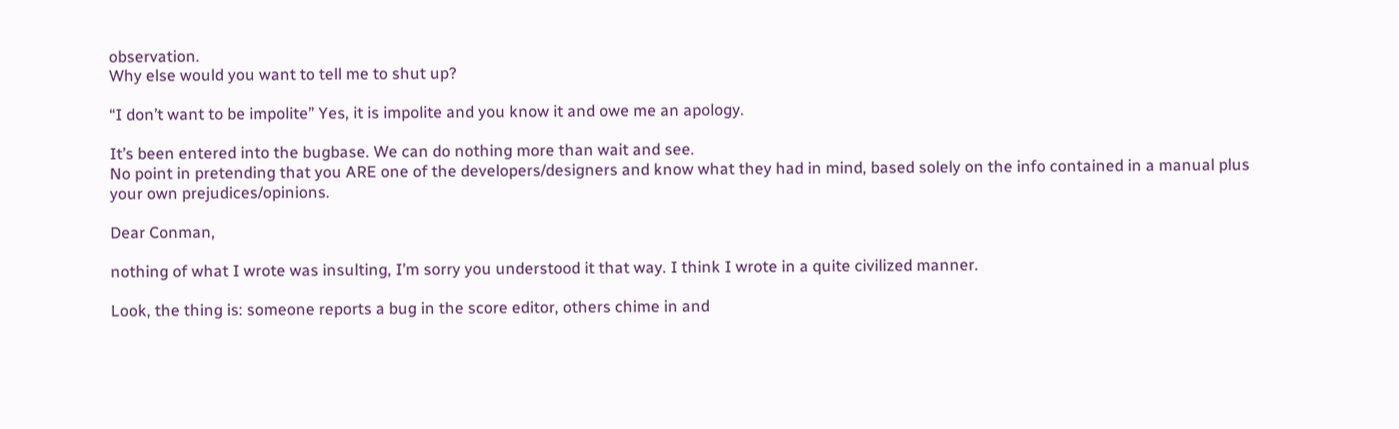observation.
Why else would you want to tell me to shut up?

“I don’t want to be impolite” Yes, it is impolite and you know it and owe me an apology.

It’s been entered into the bugbase. We can do nothing more than wait and see.
No point in pretending that you ARE one of the developers/designers and know what they had in mind, based solely on the info contained in a manual plus your own prejudices/opinions.

Dear Conman,

nothing of what I wrote was insulting, I’m sorry you understood it that way. I think I wrote in a quite civilized manner.

Look, the thing is: someone reports a bug in the score editor, others chime in and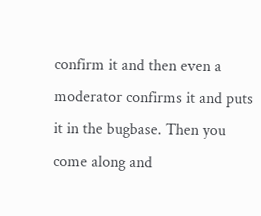confirm it and then even a moderator confirms it and puts it in the bugbase. Then you come along and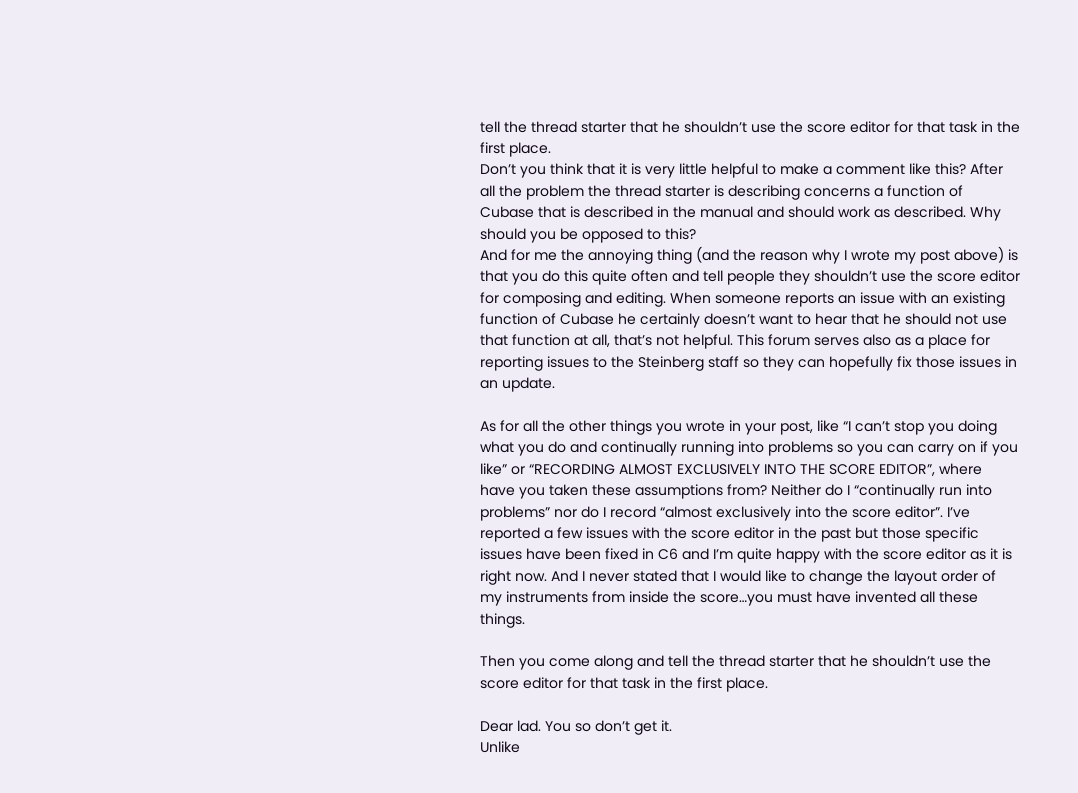tell the thread starter that he shouldn’t use the score editor for that task in the first place.
Don’t you think that it is very little helpful to make a comment like this? After all the problem the thread starter is describing concerns a function of Cubase that is described in the manual and should work as described. Why should you be opposed to this?
And for me the annoying thing (and the reason why I wrote my post above) is that you do this quite often and tell people they shouldn’t use the score editor for composing and editing. When someone reports an issue with an existing function of Cubase he certainly doesn’t want to hear that he should not use that function at all, that’s not helpful. This forum serves also as a place for reporting issues to the Steinberg staff so they can hopefully fix those issues in an update.

As for all the other things you wrote in your post, like “I can’t stop you doing what you do and continually running into problems so you can carry on if you like” or “RECORDING ALMOST EXCLUSIVELY INTO THE SCORE EDITOR”, where have you taken these assumptions from? Neither do I “continually run into problems” nor do I record “almost exclusively into the score editor”. I’ve reported a few issues with the score editor in the past but those specific issues have been fixed in C6 and I’m quite happy with the score editor as it is right now. And I never stated that I would like to change the layout order of my instruments from inside the score…you must have invented all these things.

Then you come along and tell the thread starter that he shouldn’t use the score editor for that task in the first place.

Dear lad. You so don’t get it.
Unlike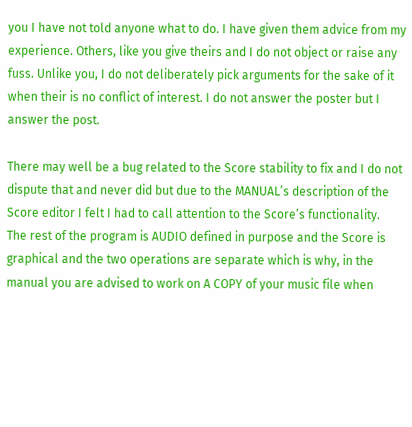you I have not told anyone what to do. I have given them advice from my experience. Others, like you give theirs and I do not object or raise any fuss. Unlike you, I do not deliberately pick arguments for the sake of it when their is no conflict of interest. I do not answer the poster but I answer the post.

There may well be a bug related to the Score stability to fix and I do not dispute that and never did but due to the MANUAL’s description of the Score editor I felt I had to call attention to the Score’s functionality.
The rest of the program is AUDIO defined in purpose and the Score is graphical and the two operations are separate which is why, in the manual you are advised to work on A COPY of your music file when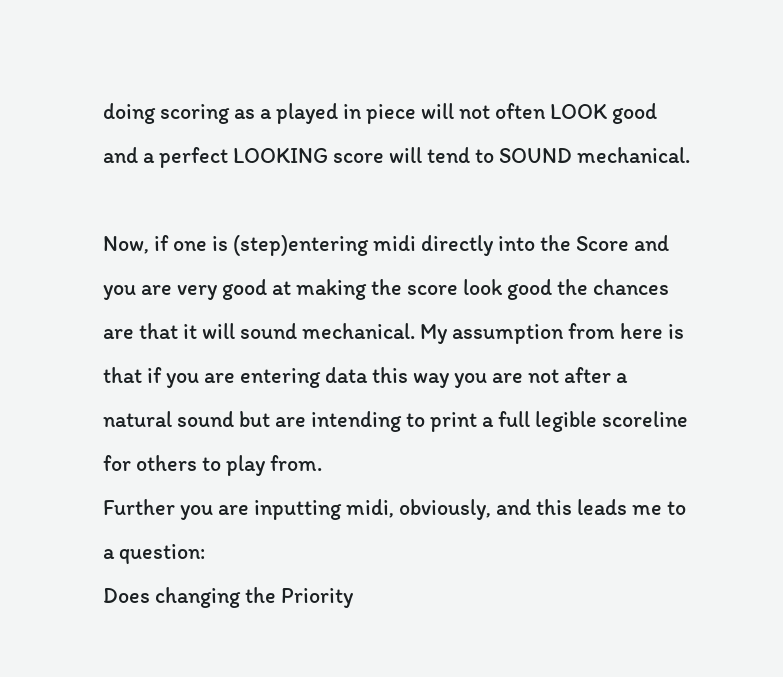doing scoring as a played in piece will not often LOOK good and a perfect LOOKING score will tend to SOUND mechanical.

Now, if one is (step)entering midi directly into the Score and you are very good at making the score look good the chances are that it will sound mechanical. My assumption from here is that if you are entering data this way you are not after a natural sound but are intending to print a full legible scoreline for others to play from.
Further you are inputting midi, obviously, and this leads me to a question:
Does changing the Priority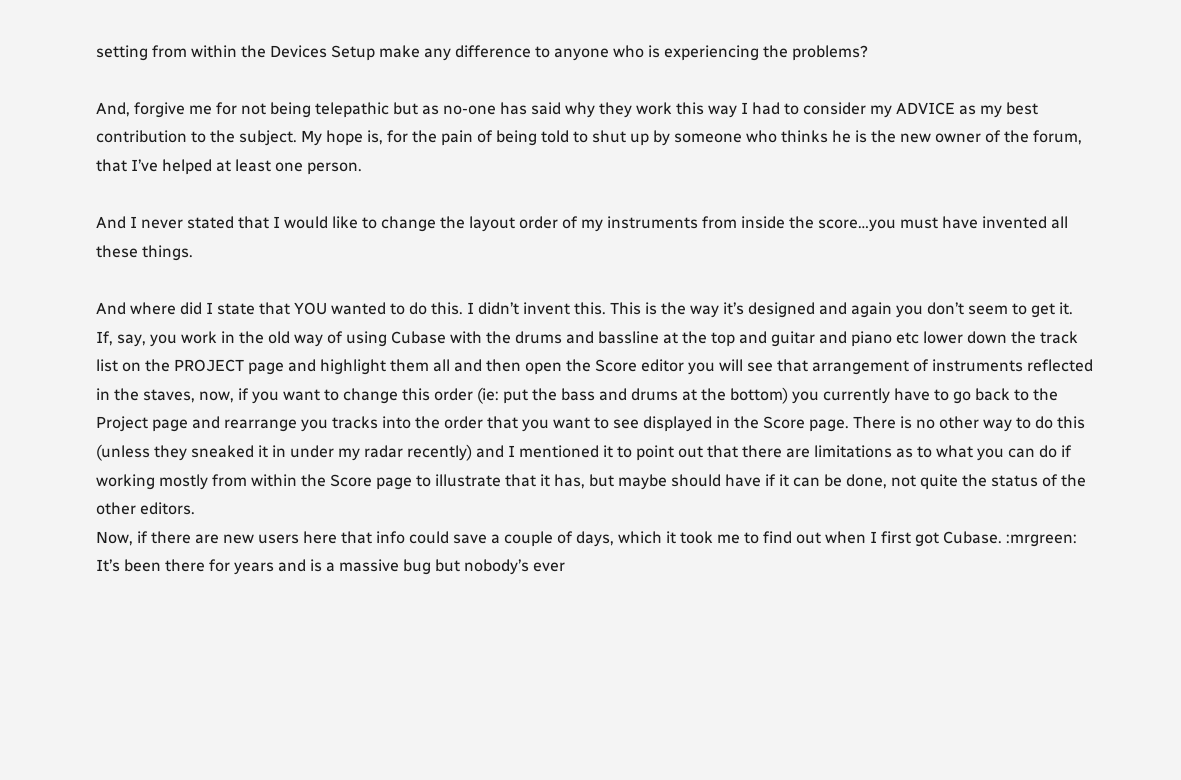setting from within the Devices Setup make any difference to anyone who is experiencing the problems?

And, forgive me for not being telepathic but as no-one has said why they work this way I had to consider my ADVICE as my best contribution to the subject. My hope is, for the pain of being told to shut up by someone who thinks he is the new owner of the forum, that I’ve helped at least one person.

And I never stated that I would like to change the layout order of my instruments from inside the score…you must have invented all these things.

And where did I state that YOU wanted to do this. I didn’t invent this. This is the way it’s designed and again you don’t seem to get it. If, say, you work in the old way of using Cubase with the drums and bassline at the top and guitar and piano etc lower down the track list on the PROJECT page and highlight them all and then open the Score editor you will see that arrangement of instruments reflected in the staves, now, if you want to change this order (ie: put the bass and drums at the bottom) you currently have to go back to the Project page and rearrange you tracks into the order that you want to see displayed in the Score page. There is no other way to do this (unless they sneaked it in under my radar recently) and I mentioned it to point out that there are limitations as to what you can do if working mostly from within the Score page to illustrate that it has, but maybe should have if it can be done, not quite the status of the other editors.
Now, if there are new users here that info could save a couple of days, which it took me to find out when I first got Cubase. :mrgreen: It’s been there for years and is a massive bug but nobody’s ever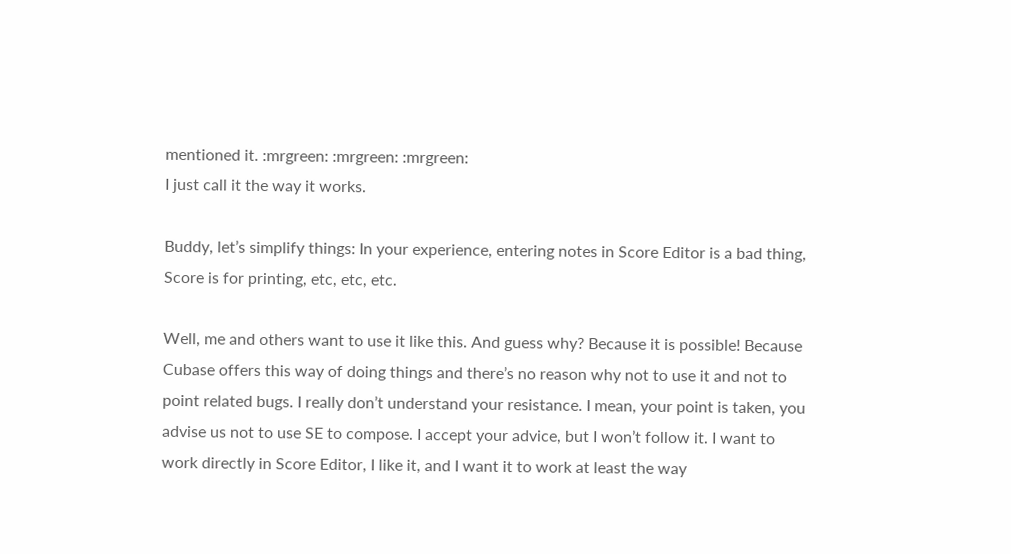mentioned it. :mrgreen: :mrgreen: :mrgreen:
I just call it the way it works.

Buddy, let’s simplify things: In your experience, entering notes in Score Editor is a bad thing, Score is for printing, etc, etc, etc.

Well, me and others want to use it like this. And guess why? Because it is possible! Because Cubase offers this way of doing things and there’s no reason why not to use it and not to point related bugs. I really don’t understand your resistance. I mean, your point is taken, you advise us not to use SE to compose. I accept your advice, but I won’t follow it. I want to work directly in Score Editor, I like it, and I want it to work at least the way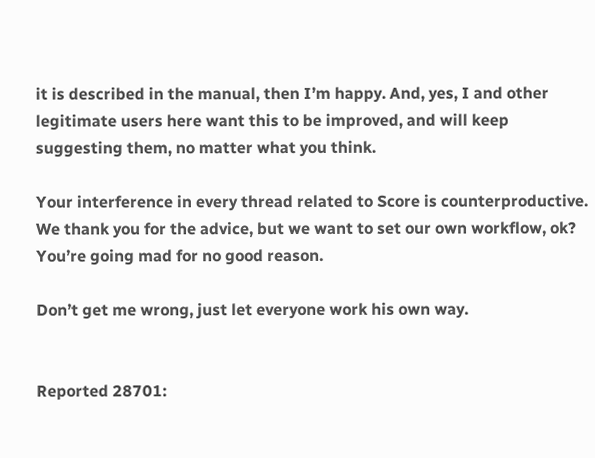it is described in the manual, then I’m happy. And, yes, I and other legitimate users here want this to be improved, and will keep suggesting them, no matter what you think.

Your interference in every thread related to Score is counterproductive. We thank you for the advice, but we want to set our own workflow, ok? You’re going mad for no good reason.

Don’t get me wrong, just let everyone work his own way.


Reported 28701: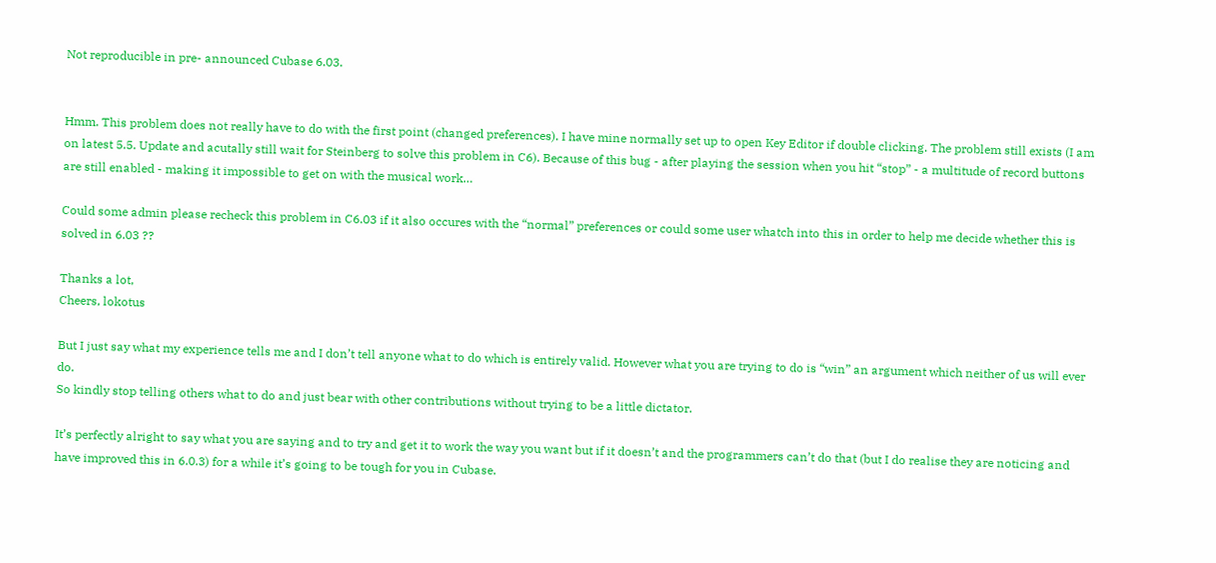Not reproducible in pre- announced Cubase 6.03.


Hmm. This problem does not really have to do with the first point (changed preferences). I have mine normally set up to open Key Editor if double clicking. The problem still exists (I am on latest 5.5. Update and acutally still wait for Steinberg to solve this problem in C6). Because of this bug - after playing the session when you hit “stop” - a multitude of record buttons are still enabled - making it impossible to get on with the musical work…

Could some admin please recheck this problem in C6.03 if it also occures with the “normal” preferences or could some user whatch into this in order to help me decide whether this is solved in 6.03 ??

Thanks a lot,
Cheers, lokotus

But I just say what my experience tells me and I don’t tell anyone what to do which is entirely valid. However what you are trying to do is “win” an argument which neither of us will ever do.
So kindly stop telling others what to do and just bear with other contributions without trying to be a little dictator.

It’s perfectly alright to say what you are saying and to try and get it to work the way you want but if it doesn’t and the programmers can’t do that (but I do realise they are noticing and have improved this in 6.0.3) for a while it’s going to be tough for you in Cubase.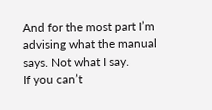And for the most part I’m advising what the manual says. Not what I say.
If you can’t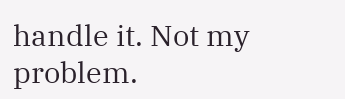handle it. Not my problem.